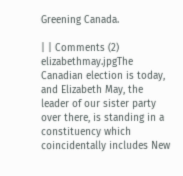Greening Canada.

| | Comments (2)
elizabethmay.jpgThe Canadian election is today, and Elizabeth May, the leader of our sister party over there, is standing in a constituency which coincidentally includes New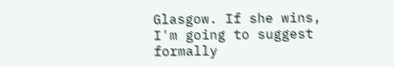Glasgow. If she wins, I'm going to suggest formally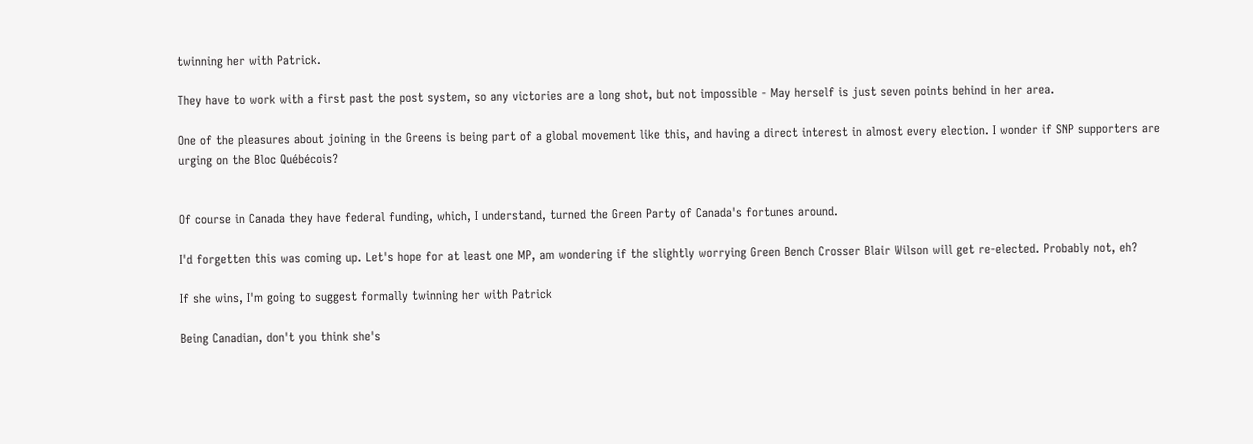twinning her with Patrick.

They have to work with a first past the post system, so any victories are a long shot, but not impossible - May herself is just seven points behind in her area.

One of the pleasures about joining in the Greens is being part of a global movement like this, and having a direct interest in almost every election. I wonder if SNP supporters are urging on the Bloc Québécois?


Of course in Canada they have federal funding, which, I understand, turned the Green Party of Canada's fortunes around.

I'd forgetten this was coming up. Let's hope for at least one MP, am wondering if the slightly worrying Green Bench Crosser Blair Wilson will get re-elected. Probably not, eh?

If she wins, I'm going to suggest formally twinning her with Patrick

Being Canadian, don't you think she's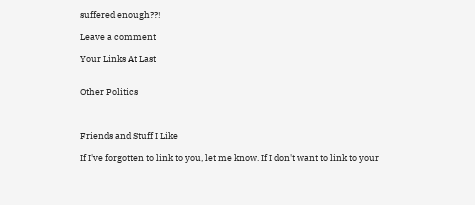suffered enough??!

Leave a comment

Your Links At Last


Other Politics



Friends and Stuff I Like

If I've forgotten to link to you, let me know. If I don't want to link to your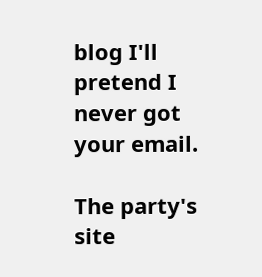blog I'll pretend I never got your email.

The party's site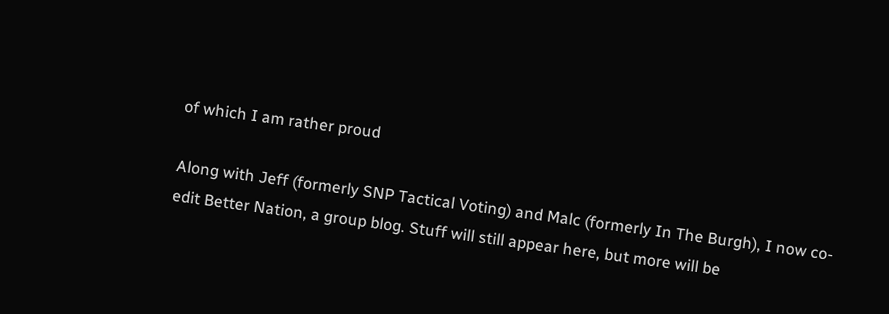of which I am rather proud

Along with Jeff (formerly SNP Tactical Voting) and Malc (formerly In The Burgh), I now co-edit Better Nation, a group blog. Stuff will still appear here, but more will be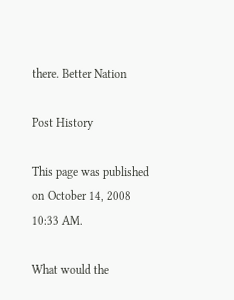there. Better Nation

Post History

This page was published on October 14, 2008 10:33 AM.

What would the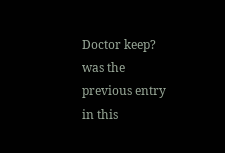Doctor keep? was the previous entry in this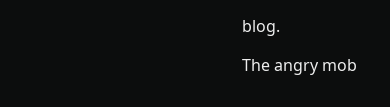blog.

The angry mob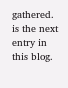gathered. is the next entry in this blog.